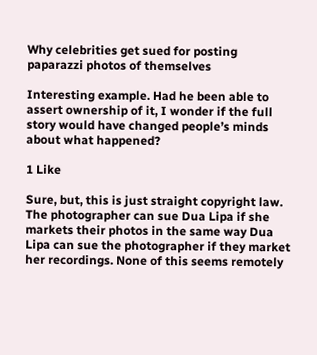Why celebrities get sued for posting paparazzi photos of themselves

Interesting example. Had he been able to assert ownership of it, I wonder if the full story would have changed people’s minds about what happened?

1 Like

Sure, but, this is just straight copyright law. The photographer can sue Dua Lipa if she markets their photos in the same way Dua Lipa can sue the photographer if they market her recordings. None of this seems remotely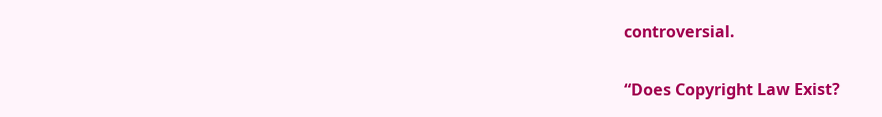controversial.

“Does Copyright Law Exist?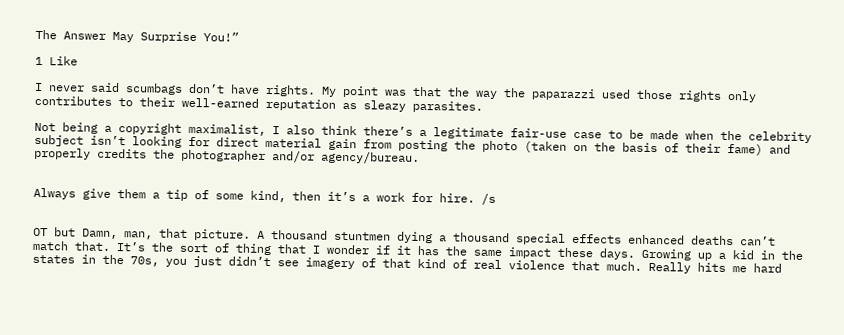The Answer May Surprise You!”

1 Like

I never said scumbags don’t have rights. My point was that the way the paparazzi used those rights only contributes to their well-earned reputation as sleazy parasites.

Not being a copyright maximalist, I also think there’s a legitimate fair-use case to be made when the celebrity subject isn’t looking for direct material gain from posting the photo (taken on the basis of their fame) and properly credits the photographer and/or agency/bureau.


Always give them a tip of some kind, then it’s a work for hire. /s


OT but Damn, man, that picture. A thousand stuntmen dying a thousand special effects enhanced deaths can’t match that. It’s the sort of thing that I wonder if it has the same impact these days. Growing up a kid in the states in the 70s, you just didn’t see imagery of that kind of real violence that much. Really hits me hard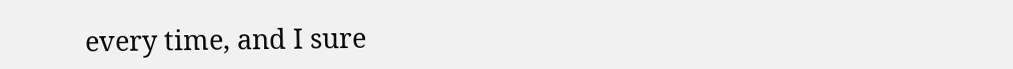every time, and I sure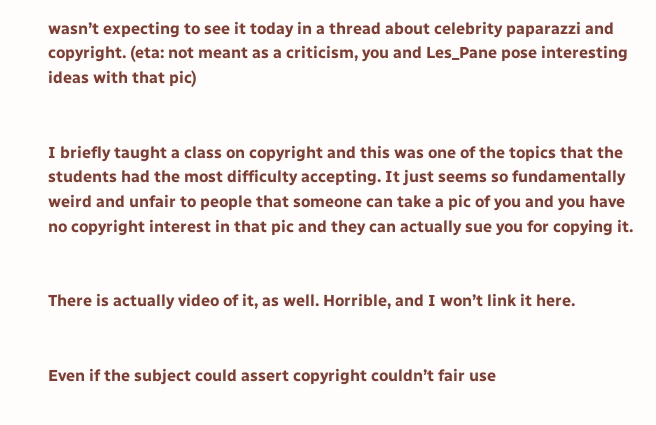wasn’t expecting to see it today in a thread about celebrity paparazzi and copyright. (eta: not meant as a criticism, you and Les_Pane pose interesting ideas with that pic)


I briefly taught a class on copyright and this was one of the topics that the students had the most difficulty accepting. It just seems so fundamentally weird and unfair to people that someone can take a pic of you and you have no copyright interest in that pic and they can actually sue you for copying it.


There is actually video of it, as well. Horrible, and I won’t link it here.


Even if the subject could assert copyright couldn’t fair use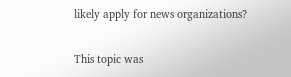likely apply for news organizations?

This topic was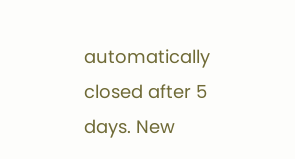automatically closed after 5 days. New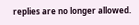replies are no longer allowed.